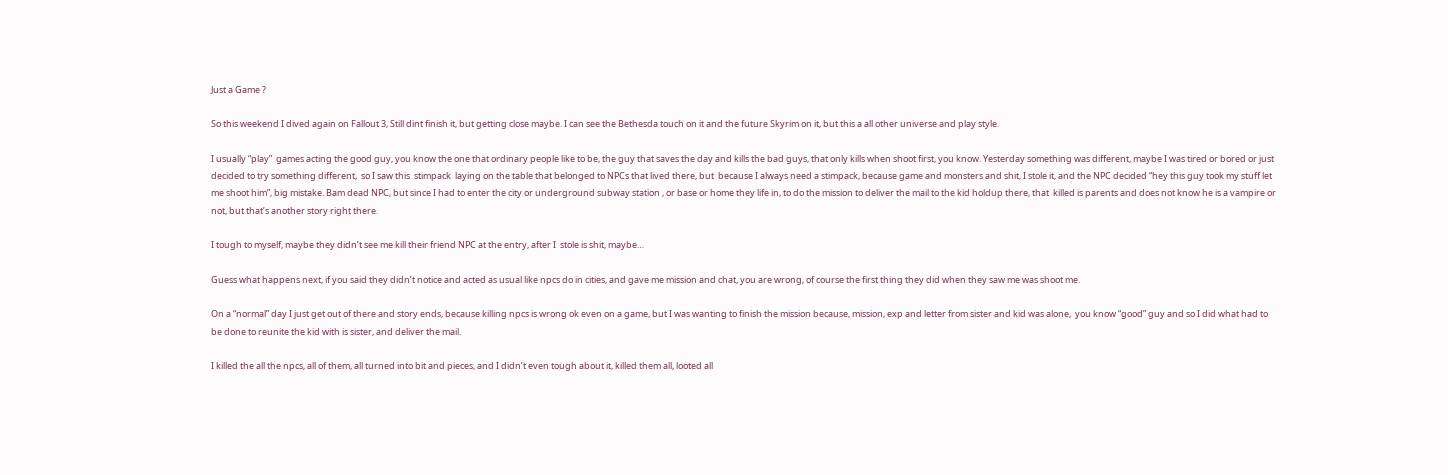Just a Game ?

So this weekend I dived again on Fallout 3, Still dint finish it, but getting close maybe. I can see the Bethesda touch on it and the future Skyrim on it, but this a all other universe and play style.

I usually “play”  games acting the good guy, you know the one that ordinary people like to be, the guy that saves the day and kills the bad guys, that only kills when shoot first, you know. Yesterday something was different, maybe I was tired or bored or just decided to try something different,  so I saw this  stimpack  laying on the table that belonged to NPCs that lived there, but  because I always need a stimpack, because game and monsters and shit, I stole it, and the NPC decided “hey this guy took my stuff let me shoot him”, big mistake. Bam dead NPC, but since I had to enter the city or underground subway station , or base or home they life in, to do the mission to deliver the mail to the kid holdup there, that  killed is parents and does not know he is a vampire or not, but that’s another story right there.

I tough to myself, maybe they didn’t see me kill their friend NPC at the entry, after I  stole is shit, maybe…

Guess what happens next, if you said they didn’t notice and acted as usual like npcs do in cities, and gave me mission and chat, you are wrong, of course the first thing they did when they saw me was shoot me.

On a “normal” day I just get out of there and story ends, because killing npcs is wrong ok even on a game, but I was wanting to finish the mission because, mission, exp and letter from sister and kid was alone,  you know “good” guy and so I did what had to be done to reunite the kid with is sister, and deliver the mail.

I killed the all the npcs, all of them, all turned into bit and pieces, and I didn’t even tough about it, killed them all, looted all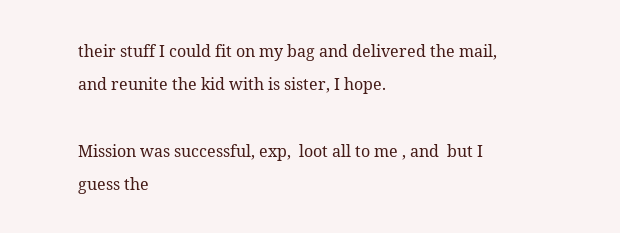their stuff I could fit on my bag and delivered the mail, and reunite the kid with is sister, I hope.

Mission was successful, exp,  loot all to me , and  but I guess the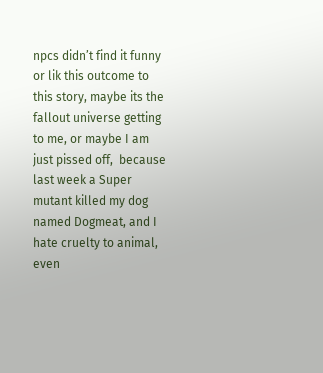npcs didn’t find it funny or lik this outcome to this story, maybe its the fallout universe getting to me, or maybe I am just pissed off,  because last week a Super mutant killed my dog named Dogmeat, and I hate cruelty to animal, even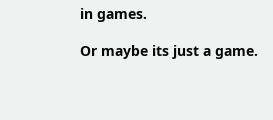in games.

Or maybe its just a game.